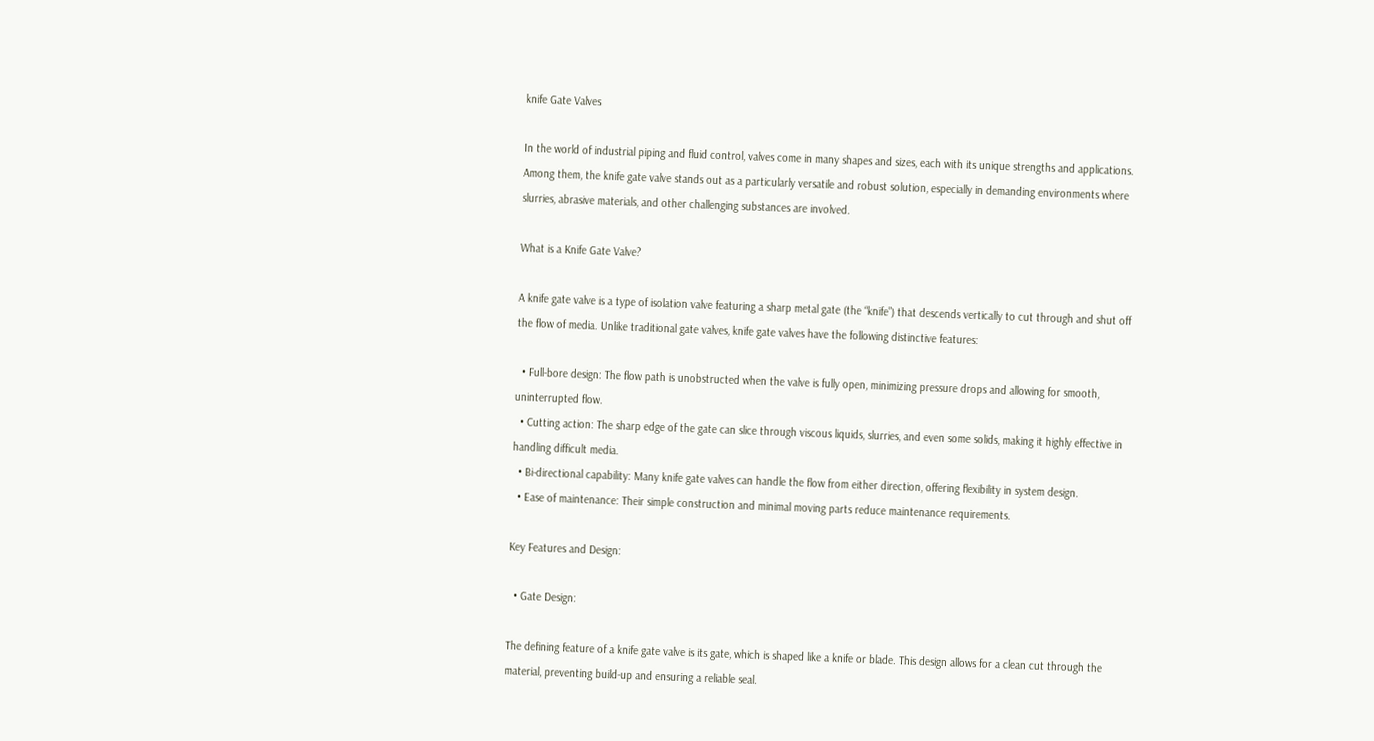knife Gate Valves

In the world of industrial piping and fluid control, valves come in many shapes and sizes, each with its unique strengths and applications. Among them, the knife gate valve stands out as a particularly versatile and robust solution, especially in demanding environments where slurries, abrasive materials, and other challenging substances are involved.

What is a Knife Gate Valve?

A knife gate valve is a type of isolation valve featuring a sharp metal gate (the “knife”) that descends vertically to cut through and shut off the flow of media. Unlike traditional gate valves, knife gate valves have the following distinctive features:

  • Full-bore design: The flow path is unobstructed when the valve is fully open, minimizing pressure drops and allowing for smooth, uninterrupted flow.
  • Cutting action: The sharp edge of the gate can slice through viscous liquids, slurries, and even some solids, making it highly effective in handling difficult media.
  • Bi-directional capability: Many knife gate valves can handle the flow from either direction, offering flexibility in system design.
  • Ease of maintenance: Their simple construction and minimal moving parts reduce maintenance requirements.

Key Features and Design:

  • Gate Design:

The defining feature of a knife gate valve is its gate, which is shaped like a knife or blade. This design allows for a clean cut through the material, preventing build-up and ensuring a reliable seal.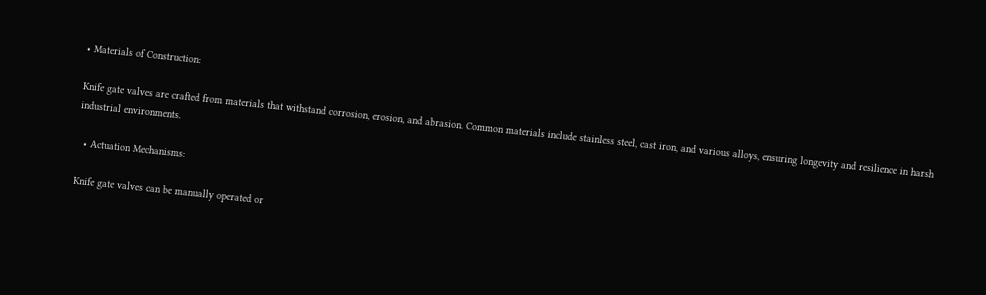• Materials of Construction:

Knife gate valves are crafted from materials that withstand corrosion, erosion, and abrasion. Common materials include stainless steel, cast iron, and various alloys, ensuring longevity and resilience in harsh industrial environments.

  • Actuation Mechanisms:

Knife gate valves can be manually operated or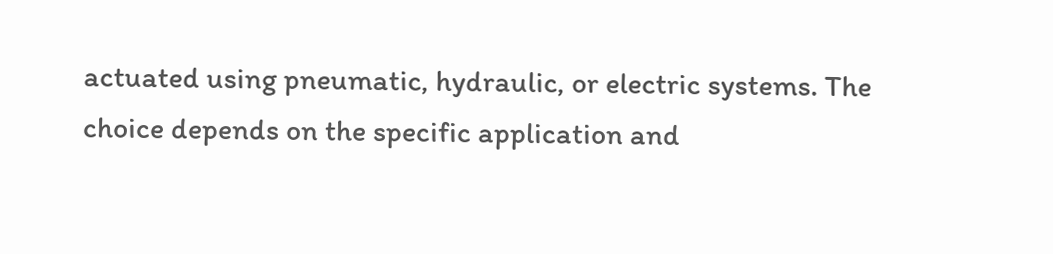actuated using pneumatic, hydraulic, or electric systems. The choice depends on the specific application and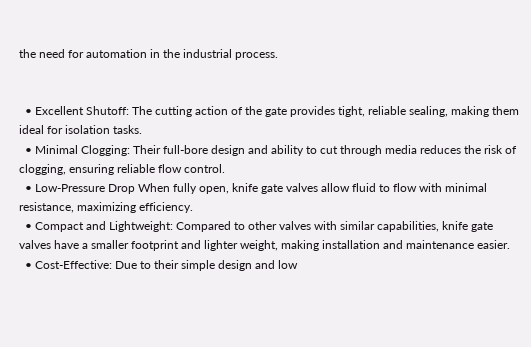the need for automation in the industrial process.


  • Excellent Shutoff: The cutting action of the gate provides tight, reliable sealing, making them ideal for isolation tasks.
  • Minimal Clogging: Their full-bore design and ability to cut through media reduces the risk of clogging, ensuring reliable flow control.
  • Low-Pressure Drop When fully open, knife gate valves allow fluid to flow with minimal resistance, maximizing efficiency.
  • Compact and Lightweight: Compared to other valves with similar capabilities, knife gate valves have a smaller footprint and lighter weight, making installation and maintenance easier.
  • Cost-Effective: Due to their simple design and low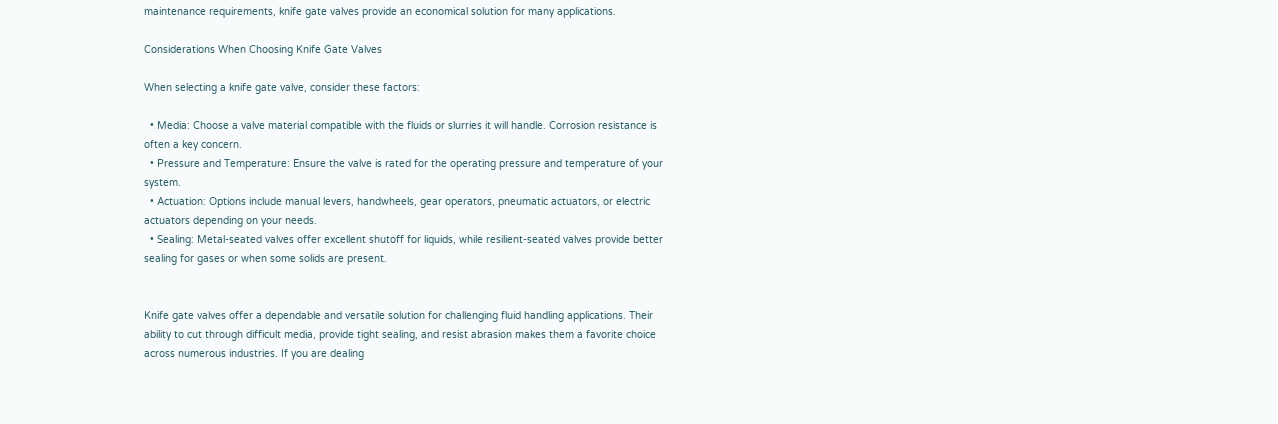maintenance requirements, knife gate valves provide an economical solution for many applications.

Considerations When Choosing Knife Gate Valves

When selecting a knife gate valve, consider these factors:

  • Media: Choose a valve material compatible with the fluids or slurries it will handle. Corrosion resistance is often a key concern.
  • Pressure and Temperature: Ensure the valve is rated for the operating pressure and temperature of your system.
  • Actuation: Options include manual levers, handwheels, gear operators, pneumatic actuators, or electric actuators depending on your needs.
  • Sealing: Metal-seated valves offer excellent shutoff for liquids, while resilient-seated valves provide better sealing for gases or when some solids are present.


Knife gate valves offer a dependable and versatile solution for challenging fluid handling applications. Their ability to cut through difficult media, provide tight sealing, and resist abrasion makes them a favorite choice across numerous industries. If you are dealing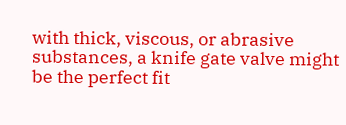with thick, viscous, or abrasive substances, a knife gate valve might be the perfect fit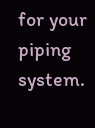for your piping system.